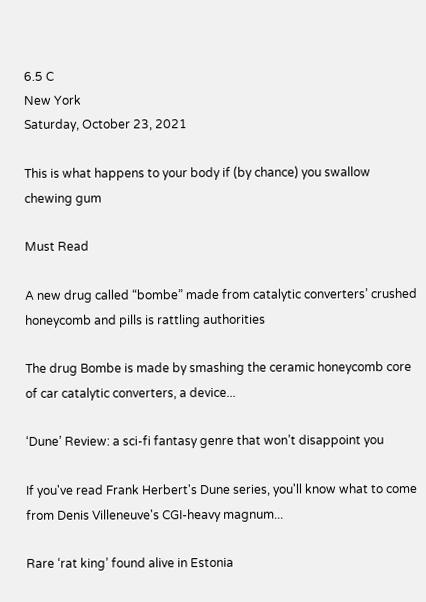6.5 C
New York
Saturday, October 23, 2021

This is what happens to your body if (by chance) you swallow chewing gum

Must Read

A new drug called “bombe” made from catalytic converters’ crushed honeycomb and pills is rattling authorities

The drug Bombe is made by smashing the ceramic honeycomb core of car catalytic converters, a device...

‘Dune’ Review: a sci-fi fantasy genre that won’t disappoint you

If you've read Frank Herbert's Dune series, you'll know what to come from Denis Villeneuve's CGI-heavy magnum...

Rare ‘rat king’ found alive in Estonia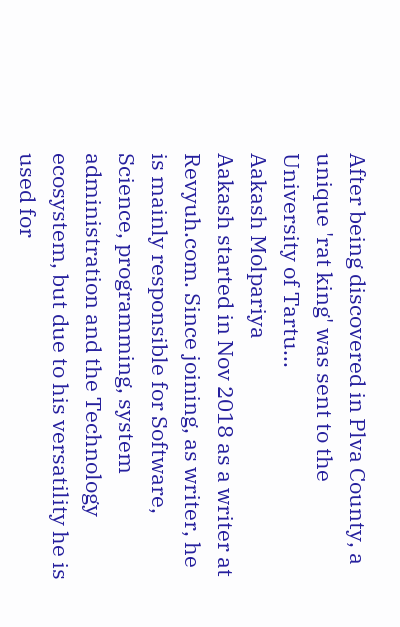After being discovered in Plva County, a unique 'rat king' was sent to the University of Tartu...
Aakash Molpariya
Aakash started in Nov 2018 as a writer at Revyuh.com. Since joining, as writer, he is mainly responsible for Software, Science, programming, system administration and the Technology ecosystem, but due to his versatility he is used for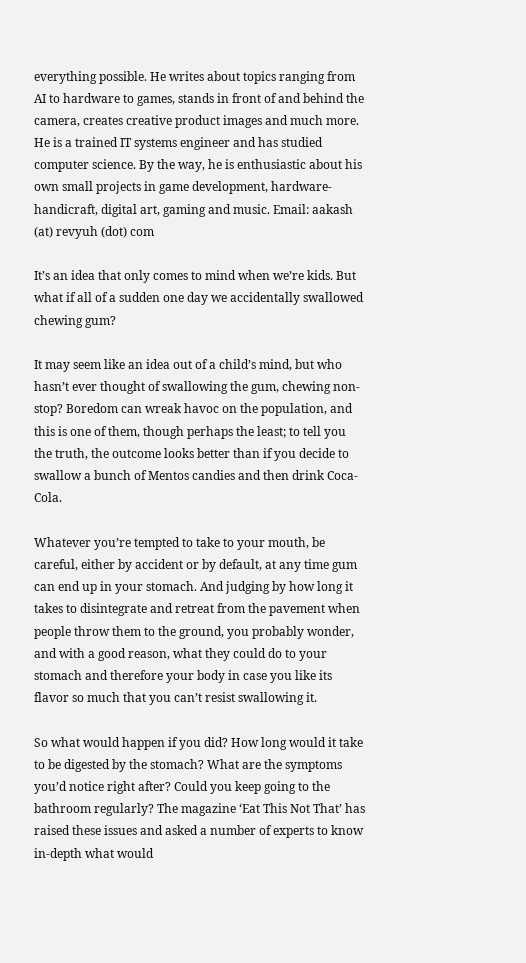everything possible. He writes about topics ranging from AI to hardware to games, stands in front of and behind the camera, creates creative product images and much more. He is a trained IT systems engineer and has studied computer science. By the way, he is enthusiastic about his own small projects in game development, hardware-handicraft, digital art, gaming and music. Email: aakash (at) revyuh (dot) com

It’s an idea that only comes to mind when we’re kids. But what if all of a sudden one day we accidentally swallowed chewing gum?

It may seem like an idea out of a child’s mind, but who hasn’t ever thought of swallowing the gum, chewing non-stop? Boredom can wreak havoc on the population, and this is one of them, though perhaps the least; to tell you the truth, the outcome looks better than if you decide to swallow a bunch of Mentos candies and then drink Coca-Cola.

Whatever you’re tempted to take to your mouth, be careful, either by accident or by default, at any time gum can end up in your stomach. And judging by how long it takes to disintegrate and retreat from the pavement when people throw them to the ground, you probably wonder, and with a good reason, what they could do to your stomach and therefore your body in case you like its flavor so much that you can’t resist swallowing it.

So what would happen if you did? How long would it take to be digested by the stomach? What are the symptoms you’d notice right after? Could you keep going to the bathroom regularly? The magazine ‘Eat This Not That’ has raised these issues and asked a number of experts to know in-depth what would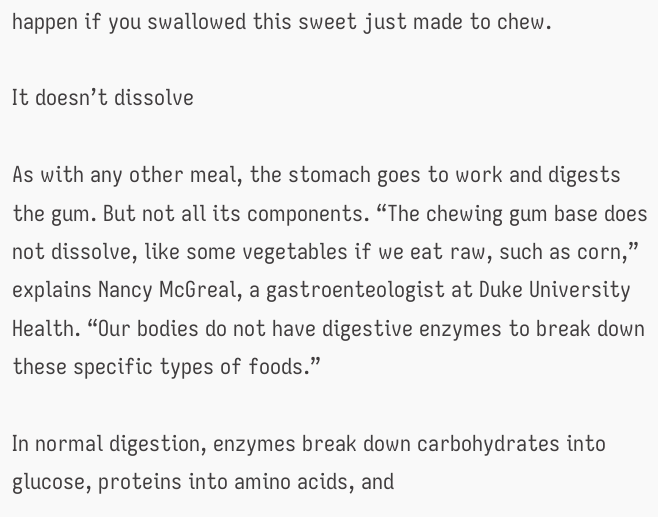happen if you swallowed this sweet just made to chew.

It doesn’t dissolve

As with any other meal, the stomach goes to work and digests the gum. But not all its components. “The chewing gum base does not dissolve, like some vegetables if we eat raw, such as corn,” explains Nancy McGreal, a gastroenteologist at Duke University Health. “Our bodies do not have digestive enzymes to break down these specific types of foods.”

In normal digestion, enzymes break down carbohydrates into glucose, proteins into amino acids, and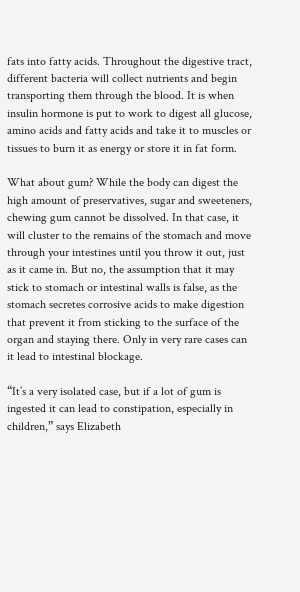fats into fatty acids. Throughout the digestive tract, different bacteria will collect nutrients and begin transporting them through the blood. It is when insulin hormone is put to work to digest all glucose, amino acids and fatty acids and take it to muscles or tissues to burn it as energy or store it in fat form.

What about gum? While the body can digest the high amount of preservatives, sugar and sweeteners, chewing gum cannot be dissolved. In that case, it will cluster to the remains of the stomach and move through your intestines until you throw it out, just as it came in. But no, the assumption that it may stick to stomach or intestinal walls is false, as the stomach secretes corrosive acids to make digestion that prevent it from sticking to the surface of the organ and staying there. Only in very rare cases can it lead to intestinal blockage.

“It’s a very isolated case, but if a lot of gum is ingested it can lead to constipation, especially in children,” says Elizabeth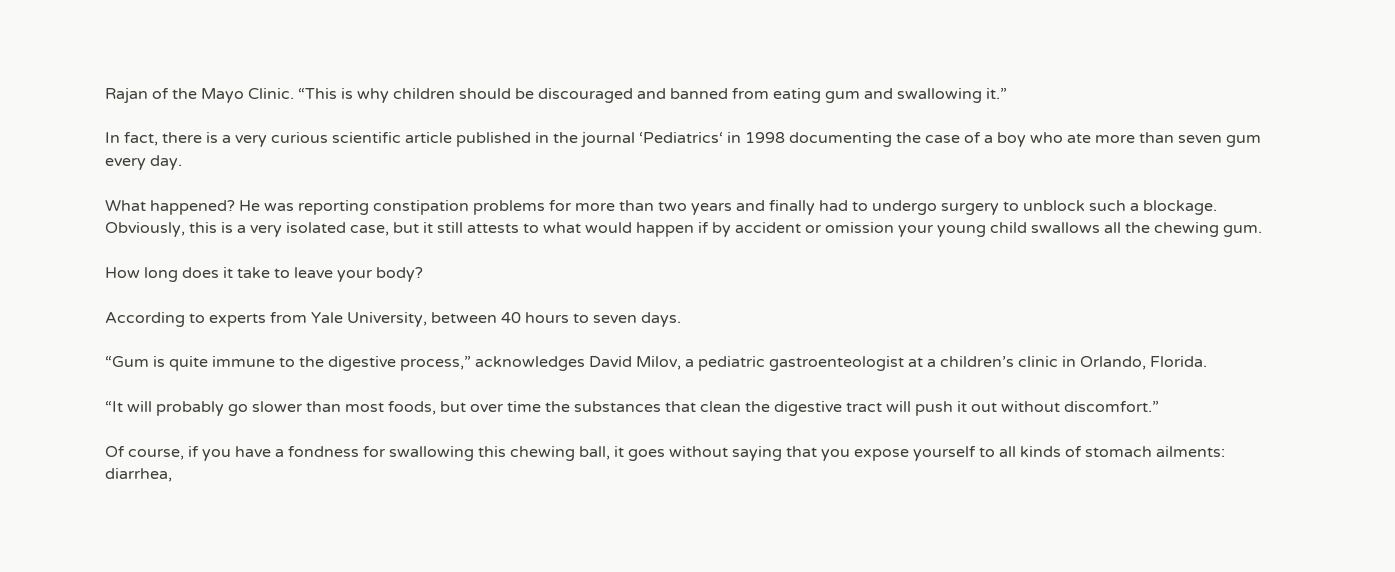Rajan of the Mayo Clinic. “This is why children should be discouraged and banned from eating gum and swallowing it.”

In fact, there is a very curious scientific article published in the journal ‘Pediatrics‘ in 1998 documenting the case of a boy who ate more than seven gum every day.

What happened? He was reporting constipation problems for more than two years and finally had to undergo surgery to unblock such a blockage. Obviously, this is a very isolated case, but it still attests to what would happen if by accident or omission your young child swallows all the chewing gum.

How long does it take to leave your body?

According to experts from Yale University, between 40 hours to seven days.

“Gum is quite immune to the digestive process,” acknowledges David Milov, a pediatric gastroenteologist at a children’s clinic in Orlando, Florida.

“It will probably go slower than most foods, but over time the substances that clean the digestive tract will push it out without discomfort.”

Of course, if you have a fondness for swallowing this chewing ball, it goes without saying that you expose yourself to all kinds of stomach ailments: diarrhea,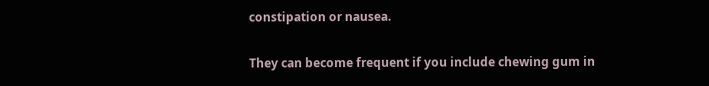constipation or nausea.

They can become frequent if you include chewing gum in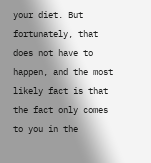your diet. But fortunately, that does not have to happen, and the most likely fact is that the fact only comes to you in the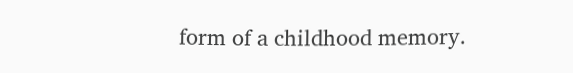form of a childhood memory.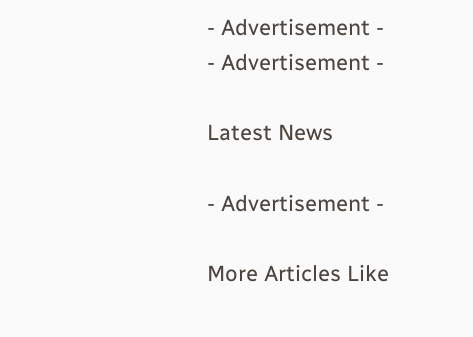- Advertisement -
- Advertisement -

Latest News

- Advertisement -

More Articles Like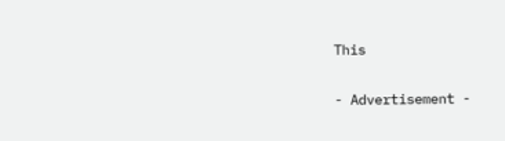This

- Advertisement -